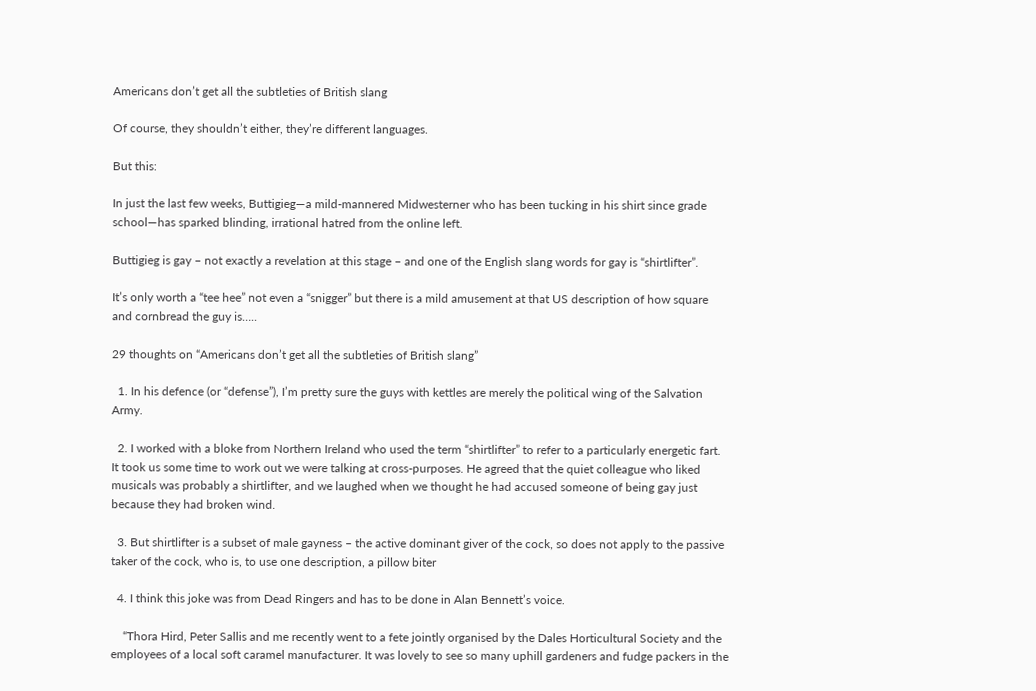Americans don’t get all the subtleties of British slang

Of course, they shouldn’t either, they’re different languages.

But this:

In just the last few weeks, Buttigieg—a mild-mannered Midwesterner who has been tucking in his shirt since grade school—has sparked blinding, irrational hatred from the online left.

Buttigieg is gay – not exactly a revelation at this stage – and one of the English slang words for gay is “shirtlifter”.

It’s only worth a “tee hee” not even a “snigger” but there is a mild amusement at that US description of how square and cornbread the guy is…..

29 thoughts on “Americans don’t get all the subtleties of British slang”

  1. In his defence (or “defense”), I’m pretty sure the guys with kettles are merely the political wing of the Salvation Army.

  2. I worked with a bloke from Northern Ireland who used the term “shirtlifter” to refer to a particularly energetic fart. It took us some time to work out we were talking at cross-purposes. He agreed that the quiet colleague who liked musicals was probably a shirtlifter, and we laughed when we thought he had accused someone of being gay just because they had broken wind.

  3. But shirtlifter is a subset of male gayness – the active dominant giver of the cock, so does not apply to the passive taker of the cock, who is, to use one description, a pillow biter

  4. I think this joke was from Dead Ringers and has to be done in Alan Bennett’s voice.

    “Thora Hird, Peter Sallis and me recently went to a fete jointly organised by the Dales Horticultural Society and the employees of a local soft caramel manufacturer. It was lovely to see so many uphill gardeners and fudge packers in the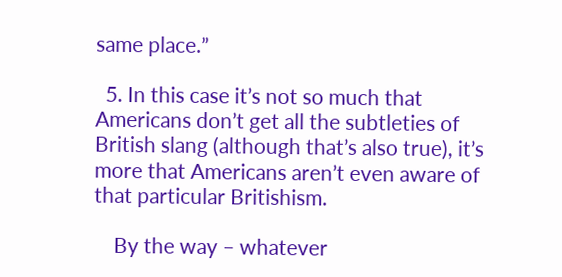same place.”

  5. In this case it’s not so much that Americans don’t get all the subtleties of British slang (although that’s also true), it’s more that Americans aren’t even aware of that particular Britishism.

    By the way – whatever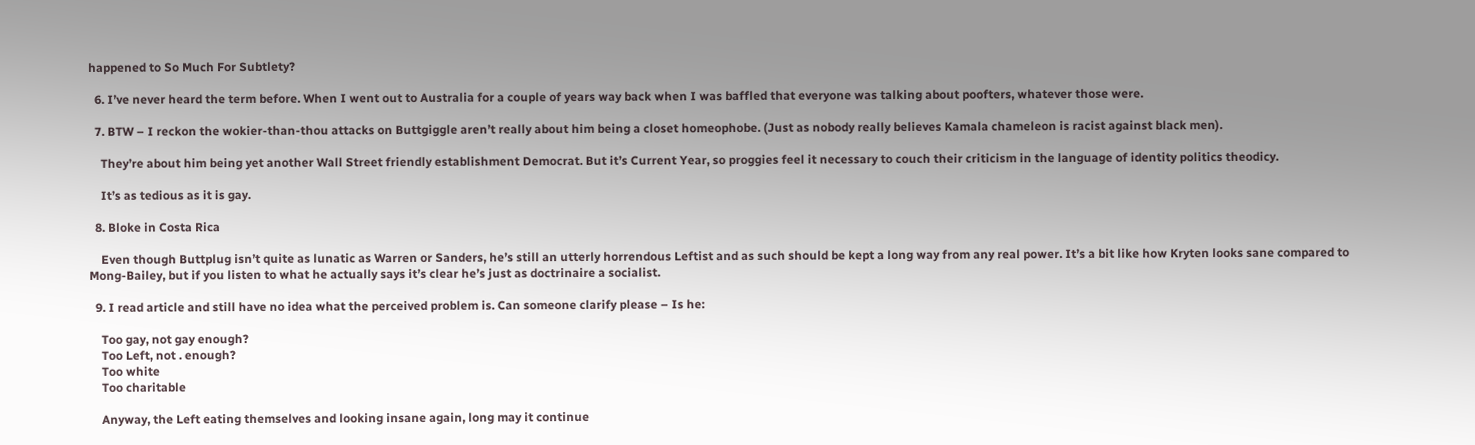happened to So Much For Subtlety?

  6. I’ve never heard the term before. When I went out to Australia for a couple of years way back when I was baffled that everyone was talking about poofters, whatever those were.

  7. BTW – I reckon the wokier-than-thou attacks on Buttgiggle aren’t really about him being a closet homeophobe. (Just as nobody really believes Kamala chameleon is racist against black men).

    They’re about him being yet another Wall Street friendly establishment Democrat. But it’s Current Year, so proggies feel it necessary to couch their criticism in the language of identity politics theodicy.

    It’s as tedious as it is gay.

  8. Bloke in Costa Rica

    Even though Buttplug isn’t quite as lunatic as Warren or Sanders, he’s still an utterly horrendous Leftist and as such should be kept a long way from any real power. It’s a bit like how Kryten looks sane compared to Mong-Bailey, but if you listen to what he actually says it’s clear he’s just as doctrinaire a socialist.

  9. I read article and still have no idea what the perceived problem is. Can someone clarify please – Is he:

    Too gay, not gay enough?
    Too Left, not . enough?
    Too white
    Too charitable

    Anyway, the Left eating themselves and looking insane again, long may it continue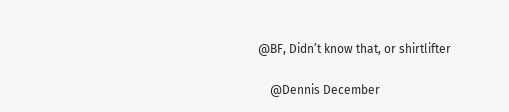@BF, Didn’t know that, or shirtlifter

    @Dennis December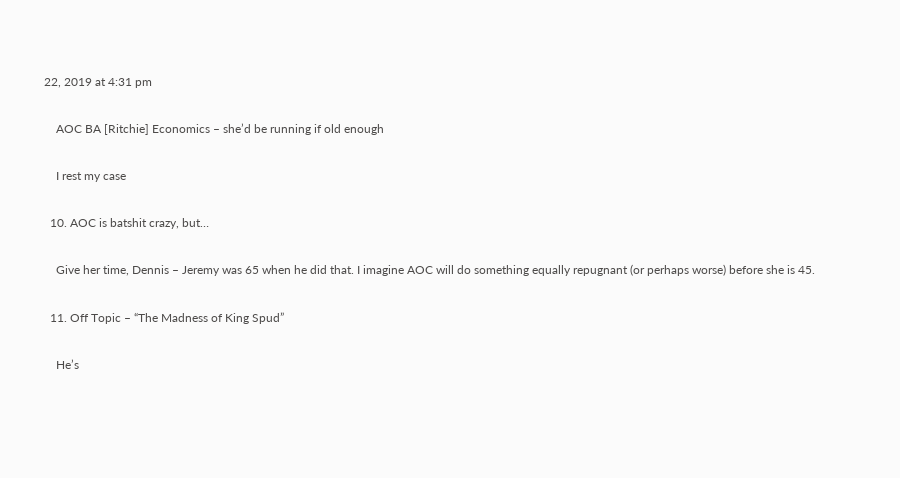22, 2019 at 4:31 pm

    AOC BA [Ritchie] Economics – she’d be running if old enough

    I rest my case

  10. AOC is batshit crazy, but…

    Give her time, Dennis – Jeremy was 65 when he did that. I imagine AOC will do something equally repugnant (or perhaps worse) before she is 45.

  11. Off Topic – “The Madness of King Spud”

    He’s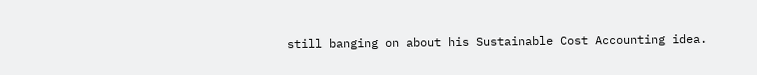still banging on about his Sustainable Cost Accounting idea.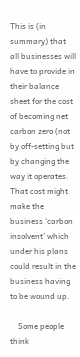This is (in summary) that all businesses will have to provide in their balance sheet for the cost of becoming net carbon zero (not by off-setting but by changing the way it operates. That cost might make the business ‘carbon insolvent’ which under his plans could result in the business having to be wound up.

    Some people think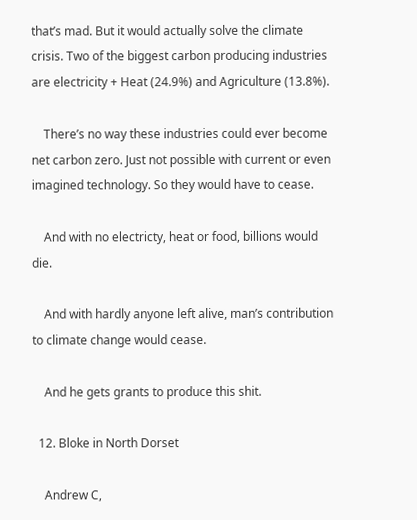that’s mad. But it would actually solve the climate crisis. Two of the biggest carbon producing industries are electricity + Heat (24.9%) and Agriculture (13.8%).

    There’s no way these industries could ever become net carbon zero. Just not possible with current or even imagined technology. So they would have to cease.

    And with no electricty, heat or food, billions would die.

    And with hardly anyone left alive, man’s contribution to climate change would cease.

    And he gets grants to produce this shit.

  12. Bloke in North Dorset

    Andrew C,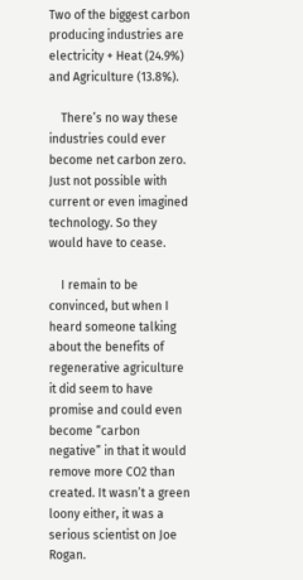Two of the biggest carbon producing industries are electricity + Heat (24.9%) and Agriculture (13.8%).

    There’s no way these industries could ever become net carbon zero. Just not possible with current or even imagined technology. So they would have to cease.

    I remain to be convinced, but when I heard someone talking about the benefits of regenerative agriculture it did seem to have promise and could even become “carbon negative” in that it would remove more CO2 than created. It wasn’t a green loony either, it was a serious scientist on Joe Rogan.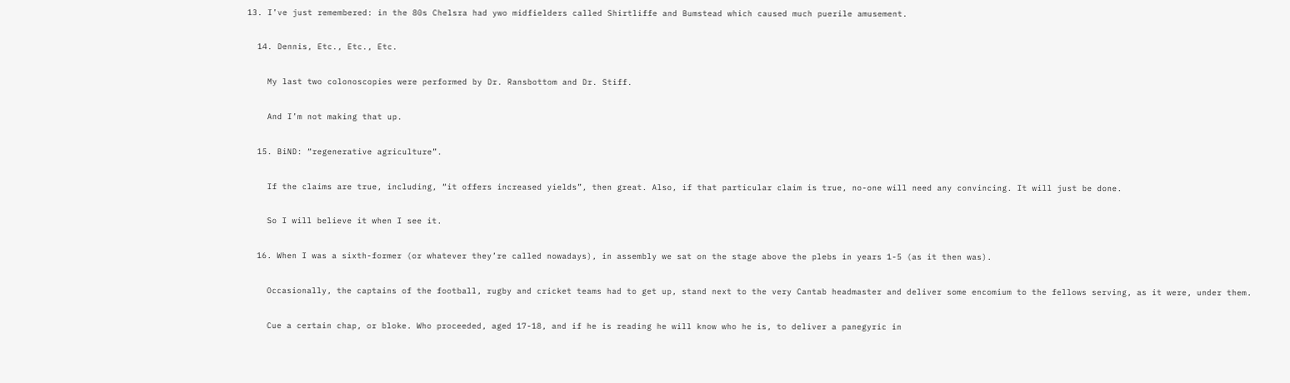13. I’ve just remembered: in the 80s Chelsra had ywo midfielders called Shirtliffe and Bumstead which caused much puerile amusement.

  14. Dennis, Etc., Etc., Etc.

    My last two colonoscopies were performed by Dr. Ransbottom and Dr. Stiff.

    And I’m not making that up.

  15. BiND: “regenerative agriculture”.

    If the claims are true, including, “it offers increased yields”, then great. Also, if that particular claim is true, no-one will need any convincing. It will just be done.

    So I will believe it when I see it.

  16. When I was a sixth-former (or whatever they’re called nowadays), in assembly we sat on the stage above the plebs in years 1-5 (as it then was).

    Occasionally, the captains of the football, rugby and cricket teams had to get up, stand next to the very Cantab headmaster and deliver some encomium to the fellows serving, as it were, under them.

    Cue a certain chap, or bloke. Who proceeded, aged 17-18, and if he is reading he will know who he is, to deliver a panegyric in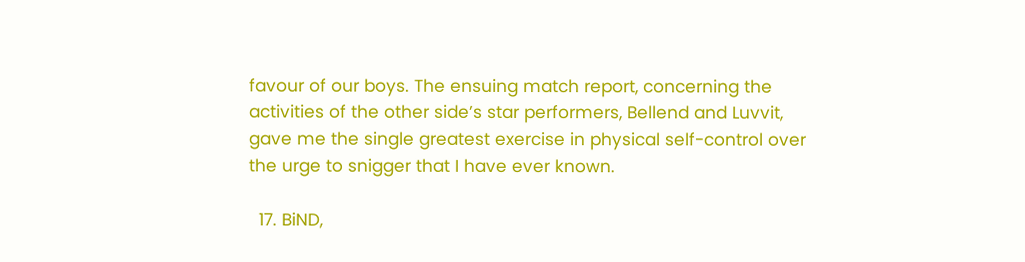favour of our boys. The ensuing match report, concerning the activities of the other side’s star performers, Bellend and Luvvit, gave me the single greatest exercise in physical self-control over the urge to snigger that I have ever known.

  17. BiND,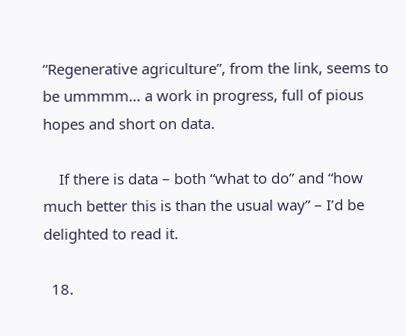“Regenerative agriculture”, from the link, seems to be ummmm… a work in progress, full of pious hopes and short on data.

    If there is data – both “what to do” and “how much better this is than the usual way” – I’d be delighted to read it.

  18.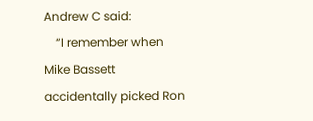Andrew C said:
    “I remember when Mike Bassett accidentally picked Ron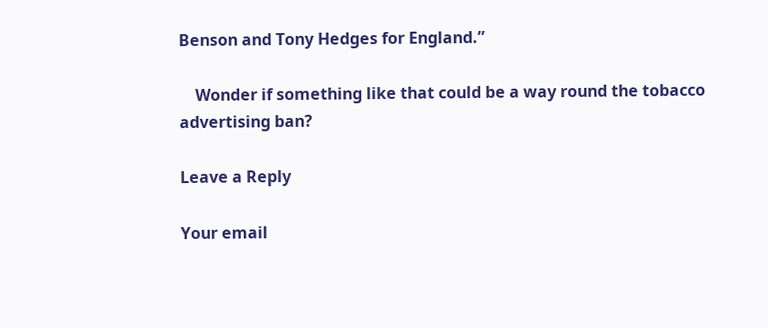Benson and Tony Hedges for England.”

    Wonder if something like that could be a way round the tobacco advertising ban?

Leave a Reply

Your email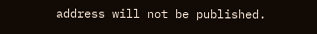address will not be published.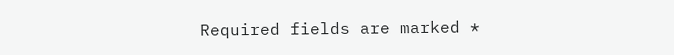Required fields are marked *